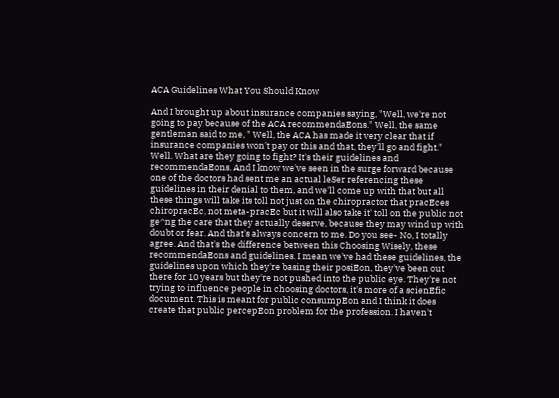ACA Guidelines What You Should Know

And I brought up about insurance companies saying, "Well, we're not going to pay because of the ACA recommendaEons." Well, the same gentleman said to me, " Well, the ACA has made it very clear that if insurance companies won't pay or this and that, they'll go and fight." Well. What are they going to fight? It's their guidelines and recommendaEons. And I know we've seen in the surge forward because one of the doctors had sent me an actual leSer referencing these guidelines in their denial to them, and we'll come up with that but all these things will take its toll not just on the chiropractor that pracEces chiropracEc, not meta-pracEc but it will also take it' toll on the public not ge^ng the care that they actually deserve, because they may wind up with doubt or fear. And that's always concern to me. Do you see- No, I totally agree. And that's the difference between this Choosing Wisely, these recommendaEons and guidelines. I mean we've had these guidelines, the guidelines upon which they're basing their posiEon, they've been out there for 10 years but they're not pushed into the public eye. They're not trying to influence people in choosing doctors, it's more of a scienEfic document. This is meant for public consumpEon and I think it does create that public percepEon problem for the profession. I haven't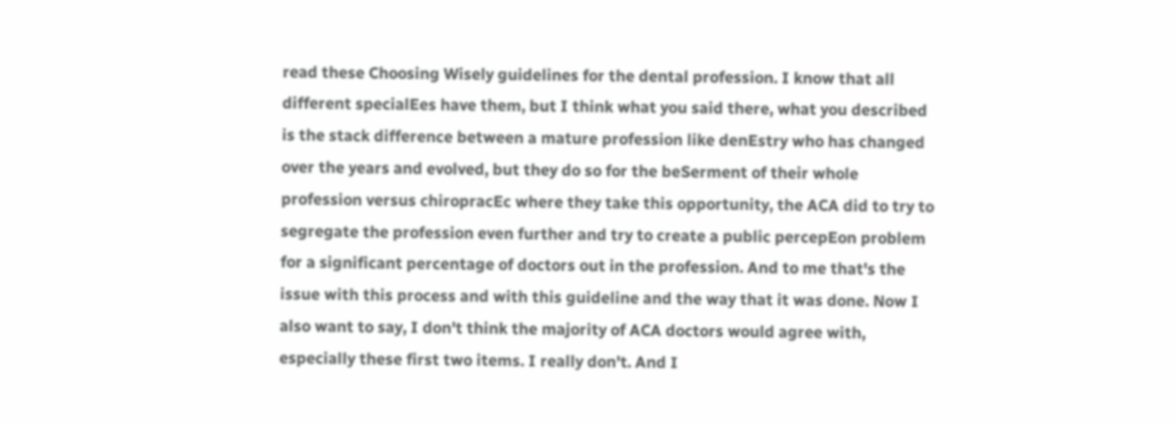read these Choosing Wisely guidelines for the dental profession. I know that all different specialEes have them, but I think what you said there, what you described is the stack difference between a mature profession like denEstry who has changed over the years and evolved, but they do so for the beSerment of their whole profession versus chiropracEc where they take this opportunity, the ACA did to try to segregate the profession even further and try to create a public percepEon problem for a significant percentage of doctors out in the profession. And to me that's the issue with this process and with this guideline and the way that it was done. Now I also want to say, I don't think the majority of ACA doctors would agree with, especially these first two items. I really don't. And I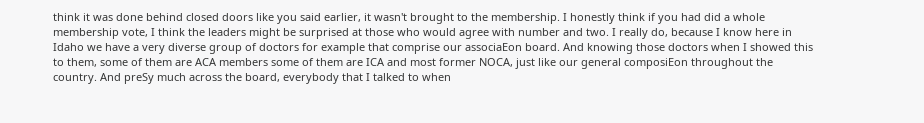think it was done behind closed doors like you said earlier, it wasn't brought to the membership. I honestly think if you had did a whole membership vote, I think the leaders might be surprised at those who would agree with number and two. I really do, because I know here in Idaho we have a very diverse group of doctors for example that comprise our associaEon board. And knowing those doctors when I showed this to them, some of them are ACA members some of them are ICA and most former NOCA, just like our general composiEon throughout the country. And preSy much across the board, everybody that I talked to when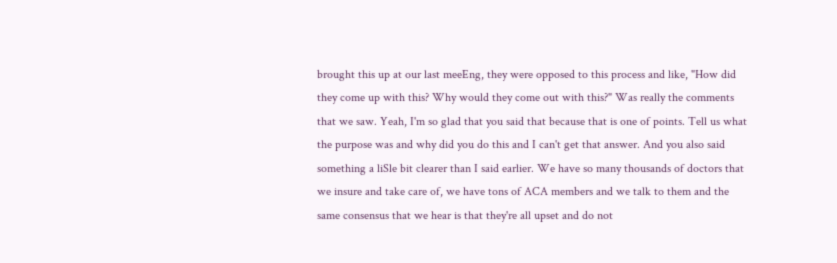brought this up at our last meeEng, they were opposed to this process and like, "How did they come up with this? Why would they come out with this?" Was really the comments that we saw. Yeah, I'm so glad that you said that because that is one of points. Tell us what the purpose was and why did you do this and I can't get that answer. And you also said something a liSle bit clearer than I said earlier. We have so many thousands of doctors that we insure and take care of, we have tons of ACA members and we talk to them and the same consensus that we hear is that they're all upset and do not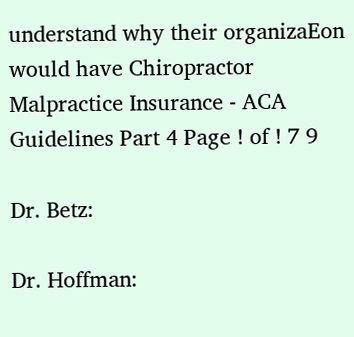understand why their organizaEon would have Chiropractor Malpractice Insurance - ACA Guidelines Part 4 Page ! of ! 7 9

Dr. Betz:

Dr. Hoffman: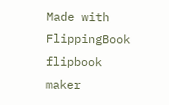Made with FlippingBook flipbook maker